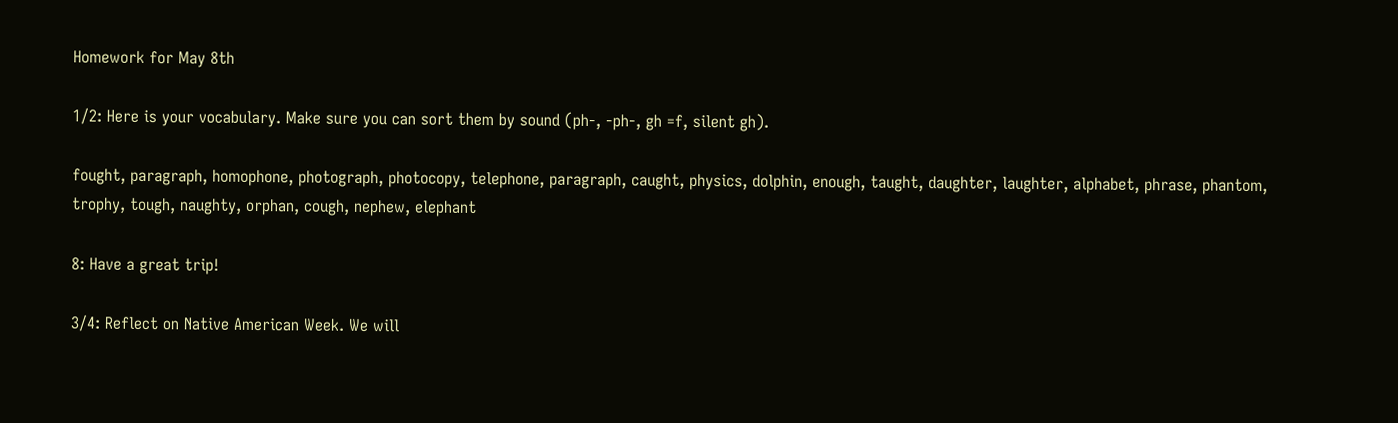Homework for May 8th

1/2: Here is your vocabulary. Make sure you can sort them by sound (ph-, -ph-, gh =f, silent gh).

fought, paragraph, homophone, photograph, photocopy, telephone, paragraph, caught, physics, dolphin, enough, taught, daughter, laughter, alphabet, phrase, phantom, trophy, tough, naughty, orphan, cough, nephew, elephant

8: Have a great trip!

3/4: Reflect on Native American Week. We will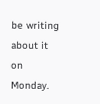be writing about it on Monday.